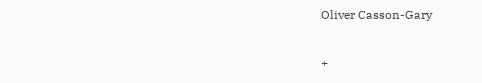Oliver Casson-Gary

+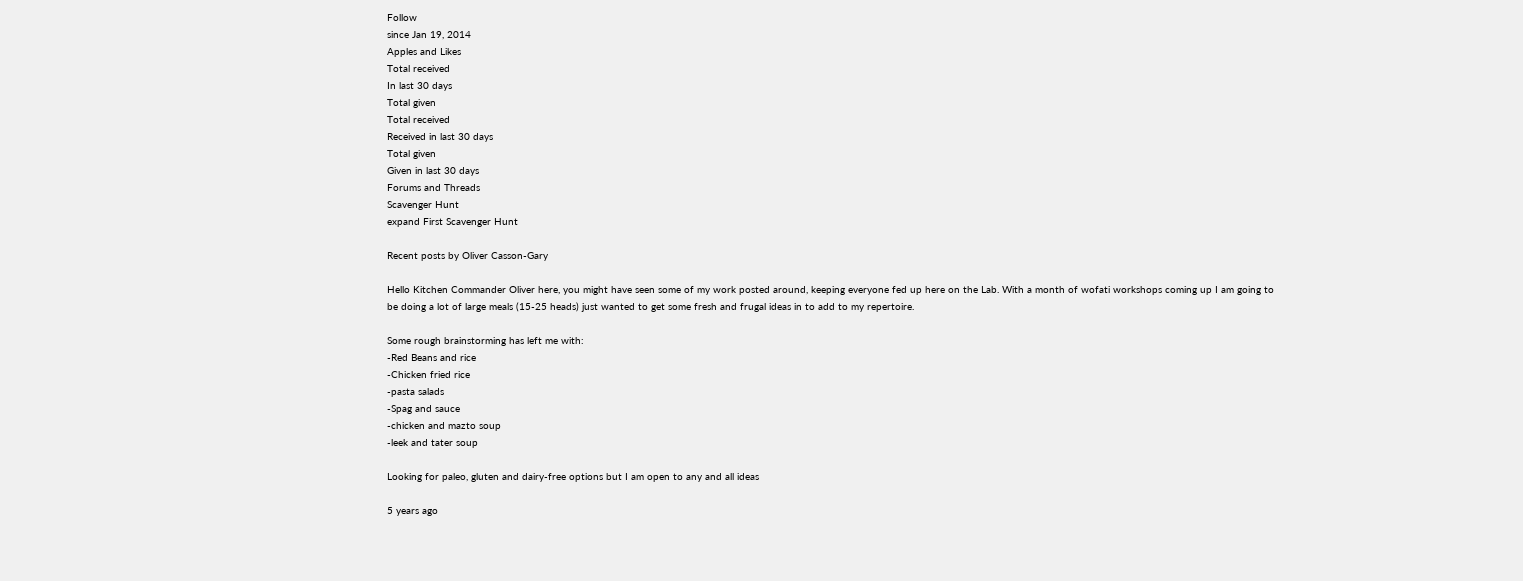Follow
since Jan 19, 2014
Apples and Likes
Total received
In last 30 days
Total given
Total received
Received in last 30 days
Total given
Given in last 30 days
Forums and Threads
Scavenger Hunt
expand First Scavenger Hunt

Recent posts by Oliver Casson-Gary

Hello Kitchen Commander Oliver here, you might have seen some of my work posted around, keeping everyone fed up here on the Lab. With a month of wofati workshops coming up I am going to be doing a lot of large meals (15-25 heads) just wanted to get some fresh and frugal ideas in to add to my repertoire.

Some rough brainstorming has left me with:
-Red Beans and rice
-Chicken fried rice
-pasta salads
-Spag and sauce
-chicken and mazto soup
-leek and tater soup

Looking for paleo, gluten and dairy-free options but I am open to any and all ideas

5 years ago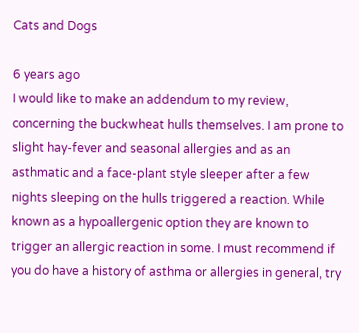Cats and Dogs

6 years ago
I would like to make an addendum to my review, concerning the buckwheat hulls themselves. I am prone to slight hay-fever and seasonal allergies and as an asthmatic and a face-plant style sleeper after a few nights sleeping on the hulls triggered a reaction. While known as a hypoallergenic option they are known to trigger an allergic reaction in some. I must recommend if you do have a history of asthma or allergies in general, try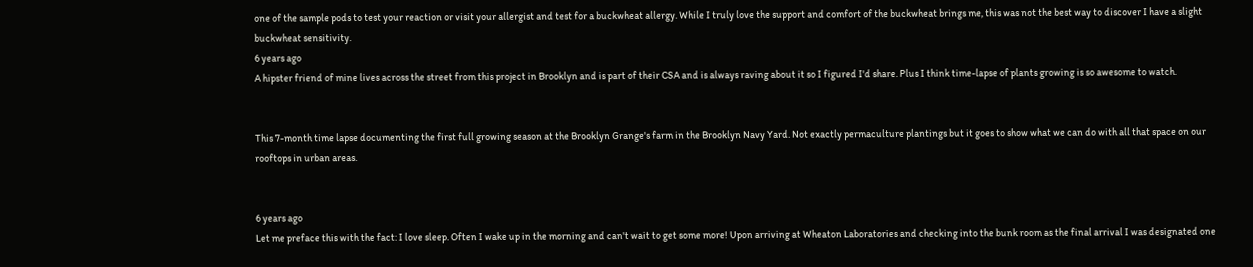one of the sample pods to test your reaction or visit your allergist and test for a buckwheat allergy. While I truly love the support and comfort of the buckwheat brings me, this was not the best way to discover I have a slight buckwheat sensitivity.
6 years ago
A hipster friend of mine lives across the street from this project in Brooklyn and is part of their CSA and is always raving about it so I figured I'd share. Plus I think time-lapse of plants growing is so awesome to watch.


This 7-month time lapse documenting the first full growing season at the Brooklyn Grange's farm in the Brooklyn Navy Yard. Not exactly permaculture plantings but it goes to show what we can do with all that space on our rooftops in urban areas.


6 years ago
Let me preface this with the fact: I love sleep. Often I wake up in the morning and can't wait to get some more! Upon arriving at Wheaton Laboratories and checking into the bunk room as the final arrival I was designated one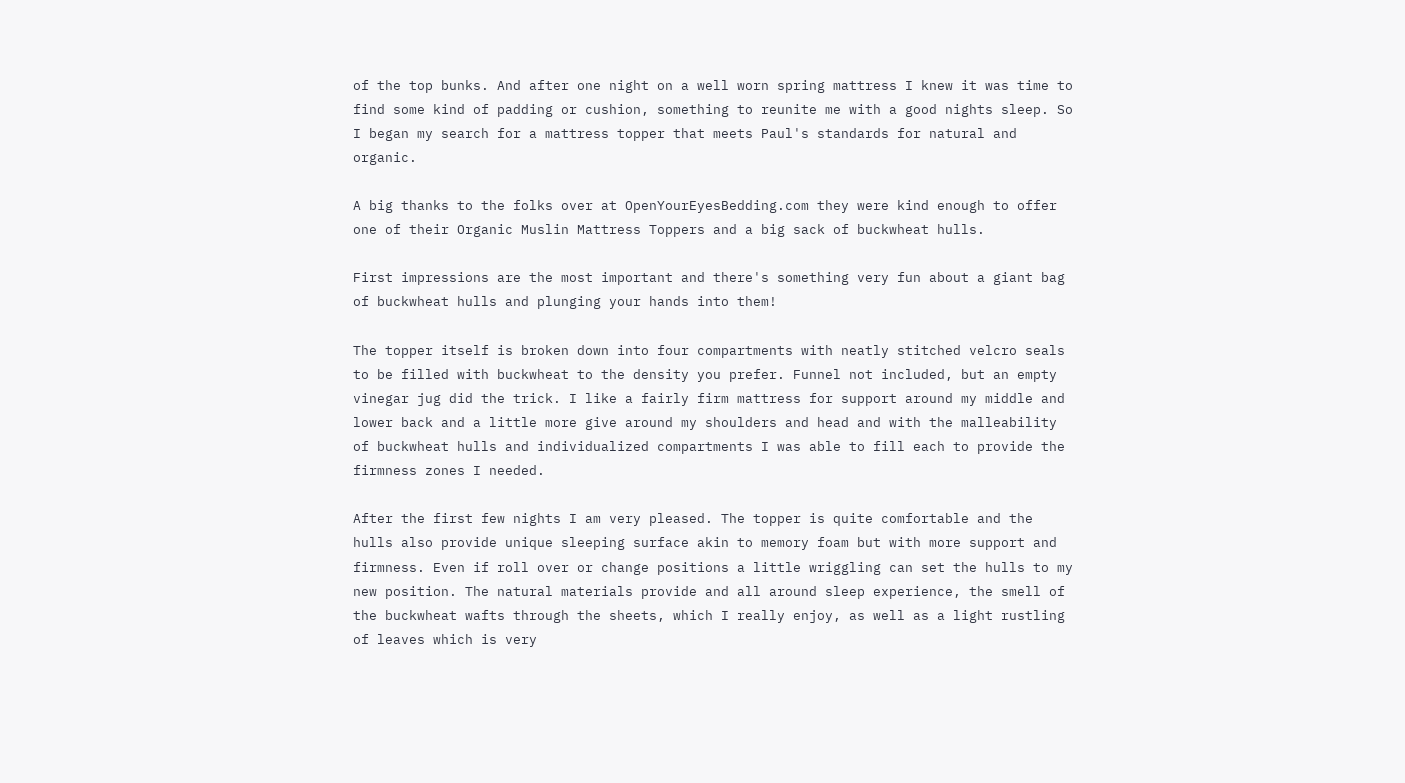of the top bunks. And after one night on a well worn spring mattress I knew it was time to find some kind of padding or cushion, something to reunite me with a good nights sleep. So I began my search for a mattress topper that meets Paul's standards for natural and organic.

A big thanks to the folks over at OpenYourEyesBedding.com they were kind enough to offer one of their Organic Muslin Mattress Toppers and a big sack of buckwheat hulls.

First impressions are the most important and there's something very fun about a giant bag of buckwheat hulls and plunging your hands into them!

The topper itself is broken down into four compartments with neatly stitched velcro seals to be filled with buckwheat to the density you prefer. Funnel not included, but an empty vinegar jug did the trick. I like a fairly firm mattress for support around my middle and lower back and a little more give around my shoulders and head and with the malleability of buckwheat hulls and individualized compartments I was able to fill each to provide the firmness zones I needed.

After the first few nights I am very pleased. The topper is quite comfortable and the hulls also provide unique sleeping surface akin to memory foam but with more support and firmness. Even if roll over or change positions a little wriggling can set the hulls to my new position. The natural materials provide and all around sleep experience, the smell of the buckwheat wafts through the sheets, which I really enjoy, as well as a light rustling of leaves which is very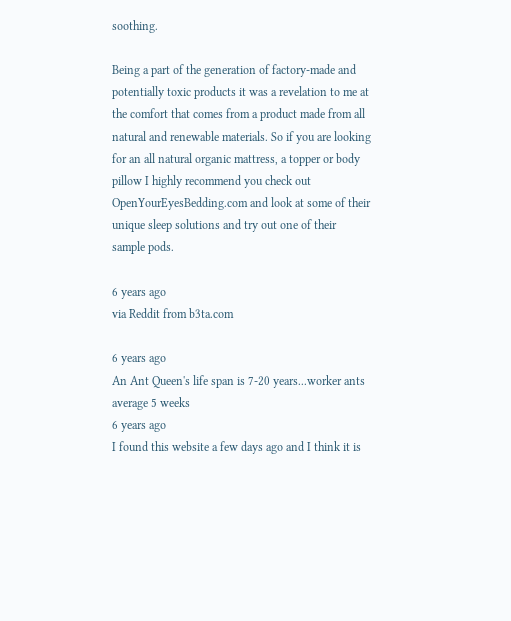soothing.

Being a part of the generation of factory-made and potentially toxic products it was a revelation to me at the comfort that comes from a product made from all natural and renewable materials. So if you are looking for an all natural organic mattress, a topper or body pillow I highly recommend you check out OpenYourEyesBedding.com and look at some of their unique sleep solutions and try out one of their sample pods.

6 years ago
via Reddit from b3ta.com

6 years ago
An Ant Queen's life span is 7-20 years...worker ants average 5 weeks
6 years ago
I found this website a few days ago and I think it is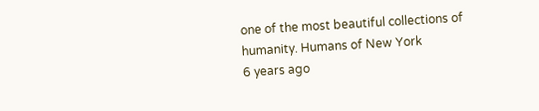one of the most beautiful collections of humanity. Humans of New York
6 years ago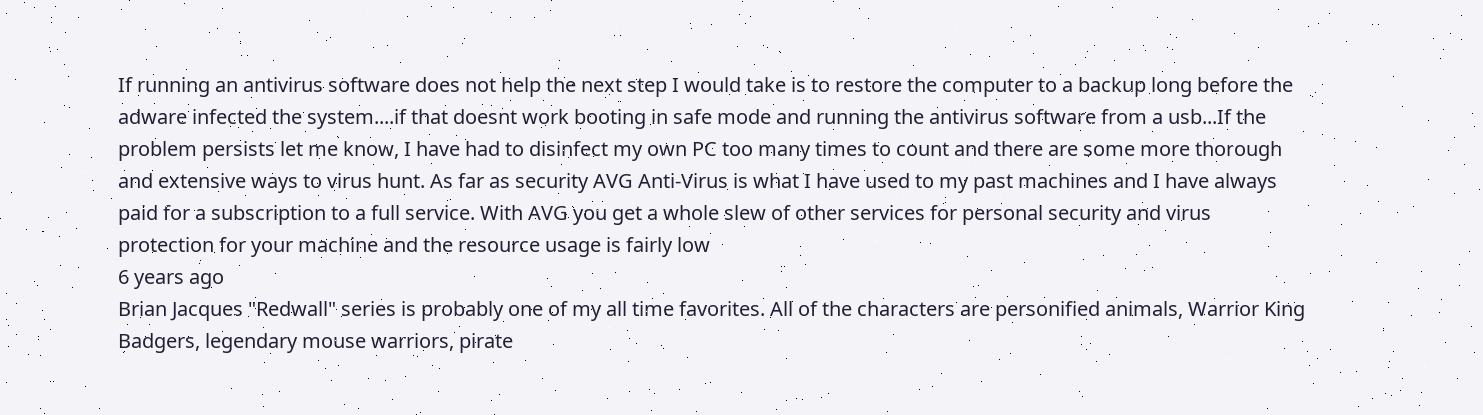If running an antivirus software does not help the next step I would take is to restore the computer to a backup long before the adware infected the system....if that doesnt work booting in safe mode and running the antivirus software from a usb...If the problem persists let me know, I have had to disinfect my own PC too many times to count and there are some more thorough and extensive ways to virus hunt. As far as security AVG Anti-Virus is what I have used to my past machines and I have always paid for a subscription to a full service. With AVG you get a whole slew of other services for personal security and virus protection for your machine and the resource usage is fairly low
6 years ago
Brian Jacques "Redwall" series is probably one of my all time favorites. All of the characters are personified animals, Warrior King Badgers, legendary mouse warriors, pirate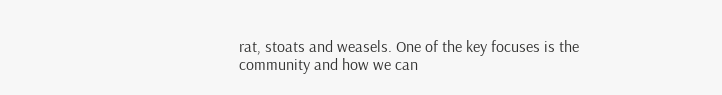rat, stoats and weasels. One of the key focuses is the community and how we can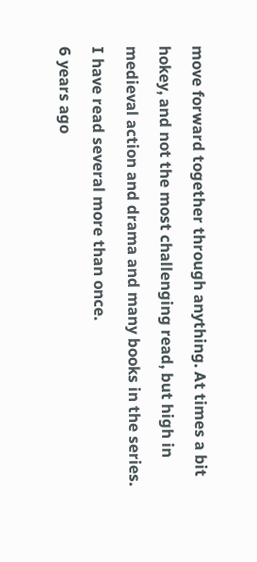move forward together through anything. At times a bit hokey, and not the most challenging read, but high in medieval action and drama and many books in the series. I have read several more than once.
6 years ago